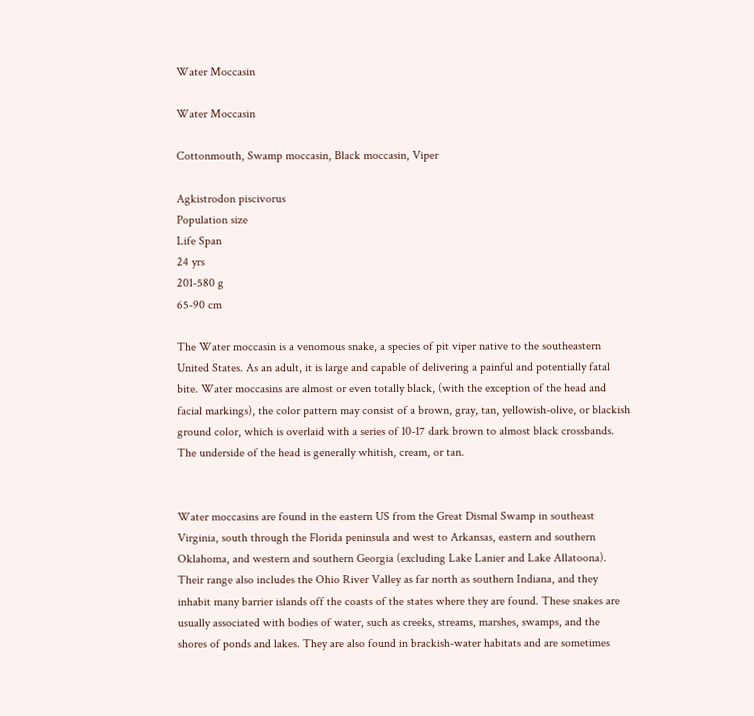Water Moccasin

Water Moccasin

Cottonmouth, Swamp moccasin, Black moccasin, Viper

Agkistrodon piscivorus
Population size
Life Span
24 yrs
201-580 g
65-90 cm

The Water moccasin is a venomous snake, a species of pit viper native to the southeastern United States. As an adult, it is large and capable of delivering a painful and potentially fatal bite. Water moccasins are almost or even totally black, (with the exception of the head and facial markings), the color pattern may consist of a brown, gray, tan, yellowish-olive, or blackish ground color, which is overlaid with a series of 10-17 dark brown to almost black crossbands. The underside of the head is generally whitish, cream, or tan.


Water moccasins are found in the eastern US from the Great Dismal Swamp in southeast Virginia, south through the Florida peninsula and west to Arkansas, eastern and southern Oklahoma, and western and southern Georgia (excluding Lake Lanier and Lake Allatoona). Their range also includes the Ohio River Valley as far north as southern Indiana, and they inhabit many barrier islands off the coasts of the states where they are found. These snakes are usually associated with bodies of water, such as creeks, streams, marshes, swamps, and the shores of ponds and lakes. They are also found in brackish-water habitats and are sometimes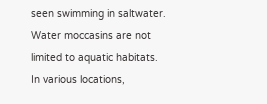seen swimming in saltwater. Water moccasins are not limited to aquatic habitats. In various locations,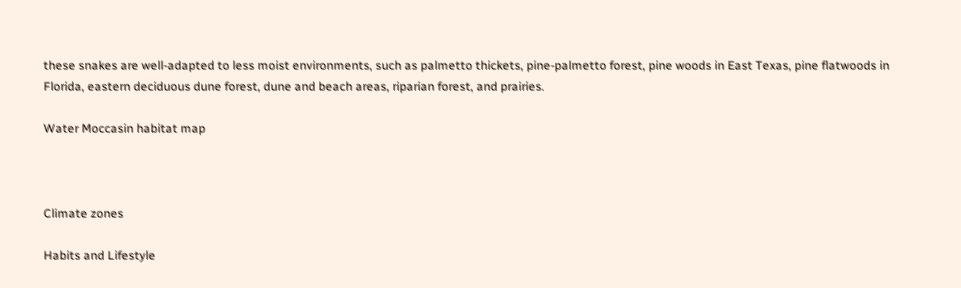these snakes are well-adapted to less moist environments, such as palmetto thickets, pine-palmetto forest, pine woods in East Texas, pine flatwoods in Florida, eastern deciduous dune forest, dune and beach areas, riparian forest, and prairies.

Water Moccasin habitat map



Climate zones

Habits and Lifestyle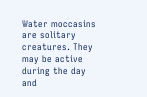Water moccasins are solitary creatures. They may be active during the day and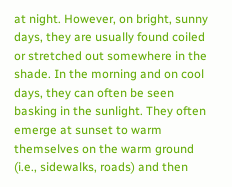at night. However, on bright, sunny days, they are usually found coiled or stretched out somewhere in the shade. In the morning and on cool days, they can often be seen basking in the sunlight. They often emerge at sunset to warm themselves on the warm ground (i.e., sidewalks, roads) and then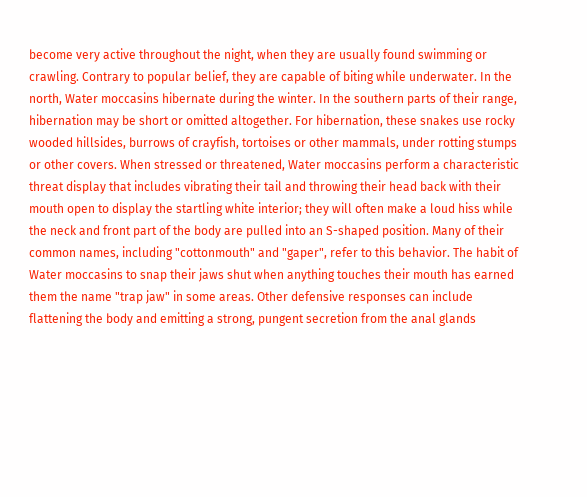become very active throughout the night, when they are usually found swimming or crawling. Contrary to popular belief, they are capable of biting while underwater. In the north, Water moccasins hibernate during the winter. In the southern parts of their range, hibernation may be short or omitted altogether. For hibernation, these snakes use rocky wooded hillsides, burrows of crayfish, tortoises or other mammals, under rotting stumps or other covers. When stressed or threatened, Water moccasins perform a characteristic threat display that includes vibrating their tail and throwing their head back with their mouth open to display the startling white interior; they will often make a loud hiss while the neck and front part of the body are pulled into an S-shaped position. Many of their common names, including "cottonmouth" and "gaper", refer to this behavior. The habit of Water moccasins to snap their jaws shut when anything touches their mouth has earned them the name "trap jaw" in some areas. Other defensive responses can include flattening the body and emitting a strong, pungent secretion from the anal glands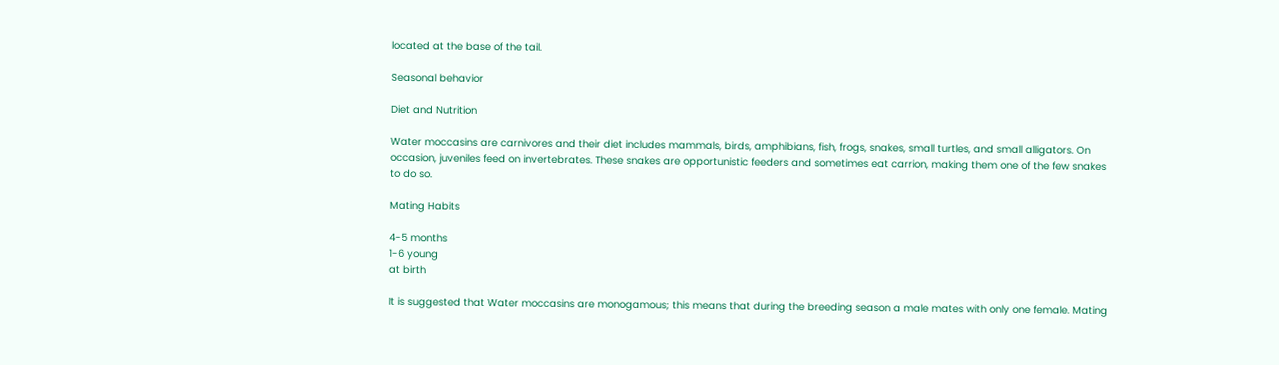located at the base of the tail.

Seasonal behavior

Diet and Nutrition

Water moccasins are carnivores and their diet includes mammals, birds, amphibians, fish, frogs, snakes, small turtles, and small alligators. On occasion, juveniles feed on invertebrates. These snakes are opportunistic feeders and sometimes eat carrion, making them one of the few snakes to do so.

Mating Habits

4-5 months
1-6 young
at birth

It is suggested that Water moccasins are monogamous; this means that during the breeding season a male mates with only one female. Mating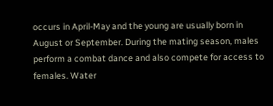occurs in April-May and the young are usually born in August or September. During the mating season, males perform a combat dance and also compete for access to females. Water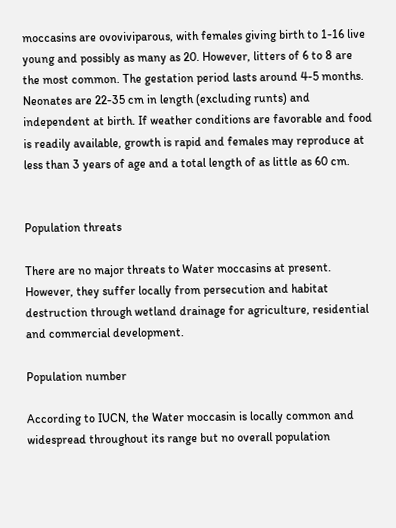moccasins are ovoviviparous, with females giving birth to 1-16 live young and possibly as many as 20. However, litters of 6 to 8 are the most common. The gestation period lasts around 4-5 months. Neonates are 22-35 cm in length (excluding runts) and independent at birth. If weather conditions are favorable and food is readily available, growth is rapid and females may reproduce at less than 3 years of age and a total length of as little as 60 cm.


Population threats

There are no major threats to Water moccasins at present. However, they suffer locally from persecution and habitat destruction through wetland drainage for agriculture, residential and commercial development.

Population number

According to IUCN, the Water moccasin is locally common and widespread throughout its range but no overall population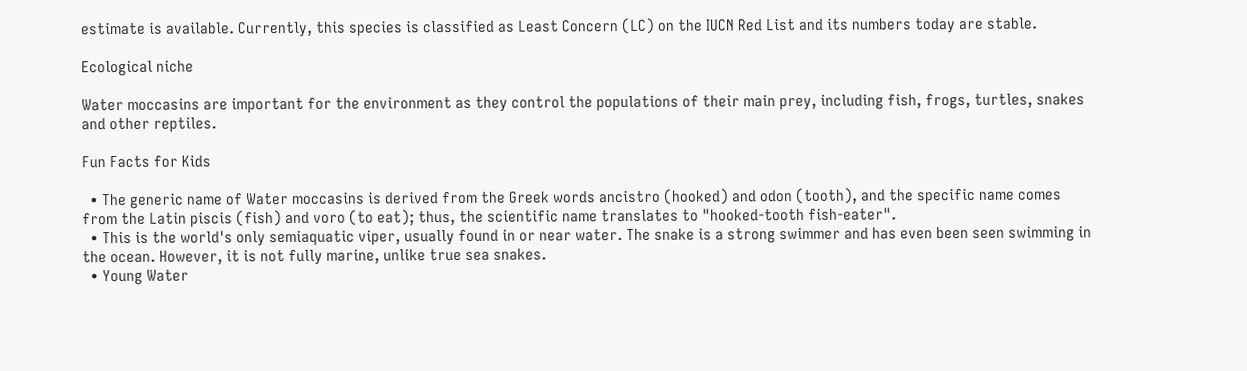estimate is available. Currently, this species is classified as Least Concern (LC) on the IUCN Red List and its numbers today are stable.

Ecological niche

Water moccasins are important for the environment as they control the populations of their main prey, including fish, frogs, turtles, snakes and other reptiles.

Fun Facts for Kids

  • The generic name of Water moccasins is derived from the Greek words ancistro (hooked) and odon (tooth), and the specific name comes from the Latin piscis (fish) and voro (to eat); thus, the scientific name translates to "hooked-tooth fish-eater".
  • This is the world's only semiaquatic viper, usually found in or near water. The snake is a strong swimmer and has even been seen swimming in the ocean. However, it is not fully marine, unlike true sea snakes.
  • Young Water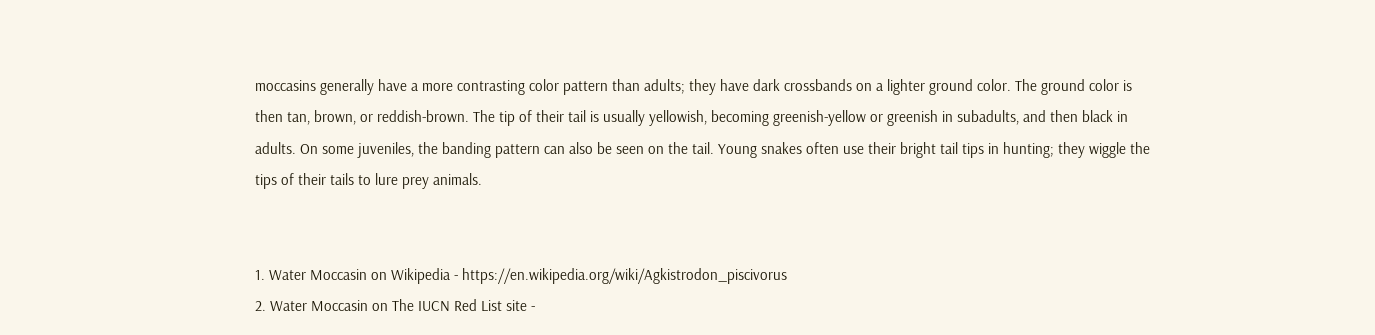moccasins generally have a more contrasting color pattern than adults; they have dark crossbands on a lighter ground color. The ground color is then tan, brown, or reddish-brown. The tip of their tail is usually yellowish, becoming greenish-yellow or greenish in subadults, and then black in adults. On some juveniles, the banding pattern can also be seen on the tail. Young snakes often use their bright tail tips in hunting; they wiggle the tips of their tails to lure prey animals.


1. Water Moccasin on Wikipedia - https://en.wikipedia.org/wiki/Agkistrodon_piscivorus
2. Water Moccasin on The IUCN Red List site -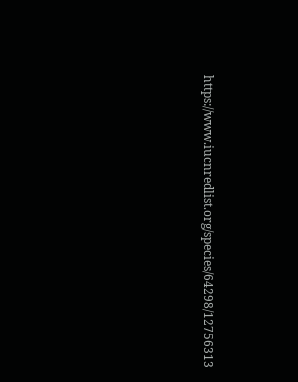https://www.iucnredlist.org/species/64298/12756313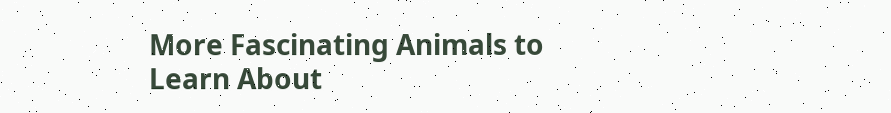More Fascinating Animals to Learn About